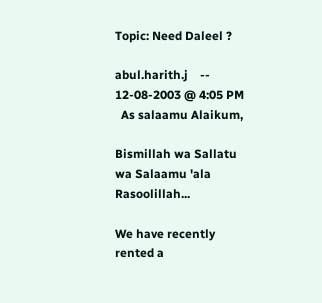Topic: Need Daleel ?

abul.harith.j    -- 12-08-2003 @ 4:05 PM
  As salaamu Alaikum,

Bismillah wa Sallatu wa Salaamu 'ala Rasoolillah...

We have recently rented a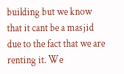building but we know that it cant be a masjid due to the fact that we are renting it. We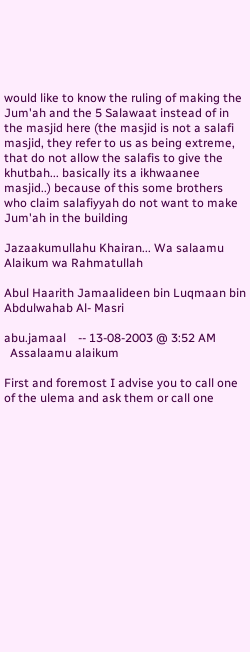would like to know the ruling of making the Jum'ah and the 5 Salawaat instead of in the masjid here (the masjid is not a salafi masjid, they refer to us as being extreme, that do not allow the salafis to give the khutbah... basically its a ikhwaanee masjid..) because of this some brothers who claim salafiyyah do not want to make Jum'ah in the building

Jazaakumullahu Khairan... Wa salaamu Alaikum wa Rahmatullah

Abul Haarith Jamaalideen bin Luqmaan bin Abdulwahab Al- Masri

abu.jamaal    -- 13-08-2003 @ 3:52 AM
  Assalaamu alaikum

First and foremost I advise you to call one of the ulema and ask them or call one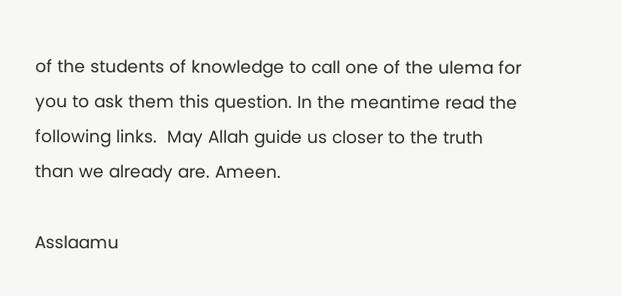of the students of knowledge to call one of the ulema for you to ask them this question. In the meantime read the following links.  May Allah guide us closer to the truth than we already are. Ameen.

Asslaamu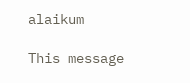alaikum

This message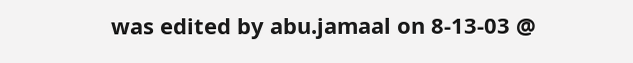was edited by abu.jamaal on 8-13-03 @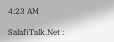4:23 AM

SalafiTalk.Net :